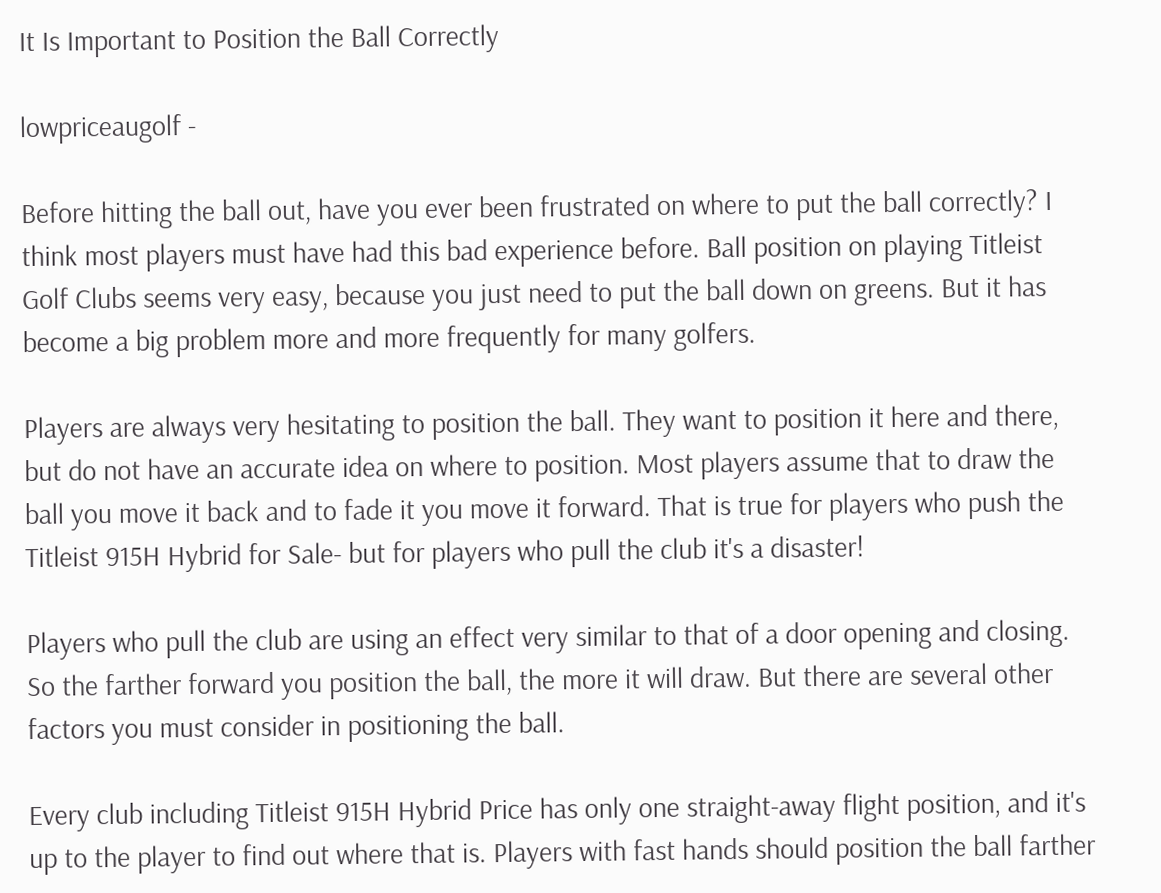It Is Important to Position the Ball Correctly

lowpriceaugolf -

Before hitting the ball out, have you ever been frustrated on where to put the ball correctly? I think most players must have had this bad experience before. Ball position on playing Titleist Golf Clubs seems very easy, because you just need to put the ball down on greens. But it has become a big problem more and more frequently for many golfers.

Players are always very hesitating to position the ball. They want to position it here and there, but do not have an accurate idea on where to position. Most players assume that to draw the ball you move it back and to fade it you move it forward. That is true for players who push the Titleist 915H Hybrid for Sale- but for players who pull the club it's a disaster!

Players who pull the club are using an effect very similar to that of a door opening and closing. So the farther forward you position the ball, the more it will draw. But there are several other factors you must consider in positioning the ball.

Every club including Titleist 915H Hybrid Price has only one straight-away flight position, and it's up to the player to find out where that is. Players with fast hands should position the ball farther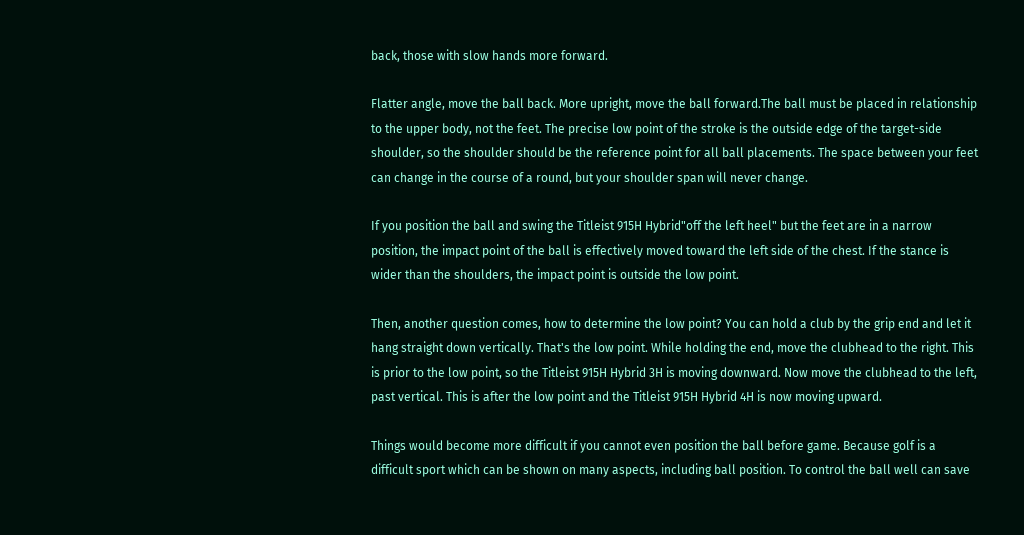back, those with slow hands more forward.

Flatter angle, move the ball back. More upright, move the ball forward.The ball must be placed in relationship to the upper body, not the feet. The precise low point of the stroke is the outside edge of the target-side shoulder, so the shoulder should be the reference point for all ball placements. The space between your feet can change in the course of a round, but your shoulder span will never change.

If you position the ball and swing the Titleist 915H Hybrid"off the left heel" but the feet are in a narrow position, the impact point of the ball is effectively moved toward the left side of the chest. If the stance is wider than the shoulders, the impact point is outside the low point.

Then, another question comes, how to determine the low point? You can hold a club by the grip end and let it hang straight down vertically. That's the low point. While holding the end, move the clubhead to the right. This is prior to the low point, so the Titleist 915H Hybrid 3H is moving downward. Now move the clubhead to the left, past vertical. This is after the low point and the Titleist 915H Hybrid 4H is now moving upward.

Things would become more difficult if you cannot even position the ball before game. Because golf is a difficult sport which can be shown on many aspects, including ball position. To control the ball well can save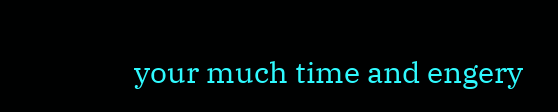your much time and engery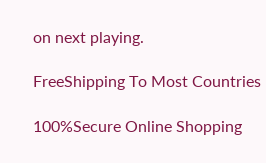on next playing.

FreeShipping To Most Countries

100%Secure Online Shopping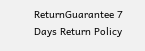ReturnGuarantee 7 Days Return Policy